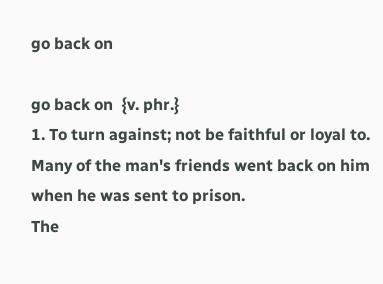go back on

go back on  {v. phr.}
1. To turn against; not be faithful or loyal to.
Many of the man's friends went back on him when he was sent to prison.
The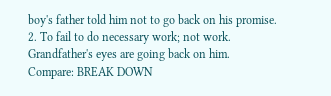boy's father told him not to go back on his promise.
2. To fail to do necessary work; not work.
Grandfather's eyes are going back on him.
Compare: BREAK DOWN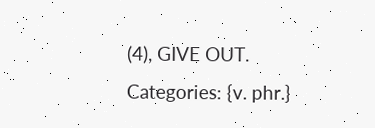(4), GIVE OUT.
Categories: {v. phr.}